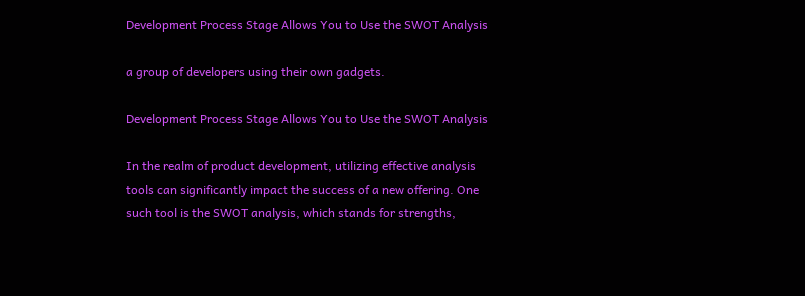Development Process Stage Allows You to Use the SWOT Analysis

a group of developers using their own gadgets.

Development Process Stage Allows You to Use the SWOT Analysis

In the realm of product development, utilizing effective analysis tools can significantly impact the success of a new offering. One such tool is the SWOT analysis, which stands for strengths,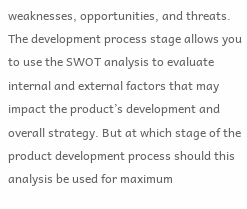weaknesses, opportunities, and threats. The development process stage allows you to use the SWOT analysis to evaluate internal and external factors that may impact the product’s development and overall strategy. But at which stage of the product development process should this analysis be used for maximum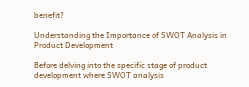benefit?

Understanding the Importance of SWOT Analysis in Product Development

Before delving into the specific stage of product development where SWOT analysis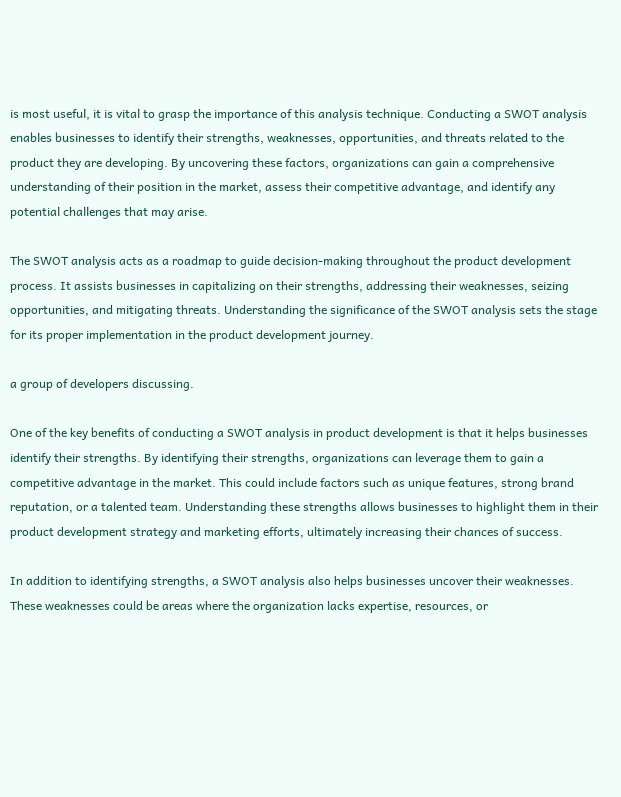is most useful, it is vital to grasp the importance of this analysis technique. Conducting a SWOT analysis enables businesses to identify their strengths, weaknesses, opportunities, and threats related to the product they are developing. By uncovering these factors, organizations can gain a comprehensive understanding of their position in the market, assess their competitive advantage, and identify any potential challenges that may arise.

The SWOT analysis acts as a roadmap to guide decision-making throughout the product development process. It assists businesses in capitalizing on their strengths, addressing their weaknesses, seizing opportunities, and mitigating threats. Understanding the significance of the SWOT analysis sets the stage for its proper implementation in the product development journey.

a group of developers discussing.

One of the key benefits of conducting a SWOT analysis in product development is that it helps businesses identify their strengths. By identifying their strengths, organizations can leverage them to gain a competitive advantage in the market. This could include factors such as unique features, strong brand reputation, or a talented team. Understanding these strengths allows businesses to highlight them in their product development strategy and marketing efforts, ultimately increasing their chances of success.

In addition to identifying strengths, a SWOT analysis also helps businesses uncover their weaknesses. These weaknesses could be areas where the organization lacks expertise, resources, or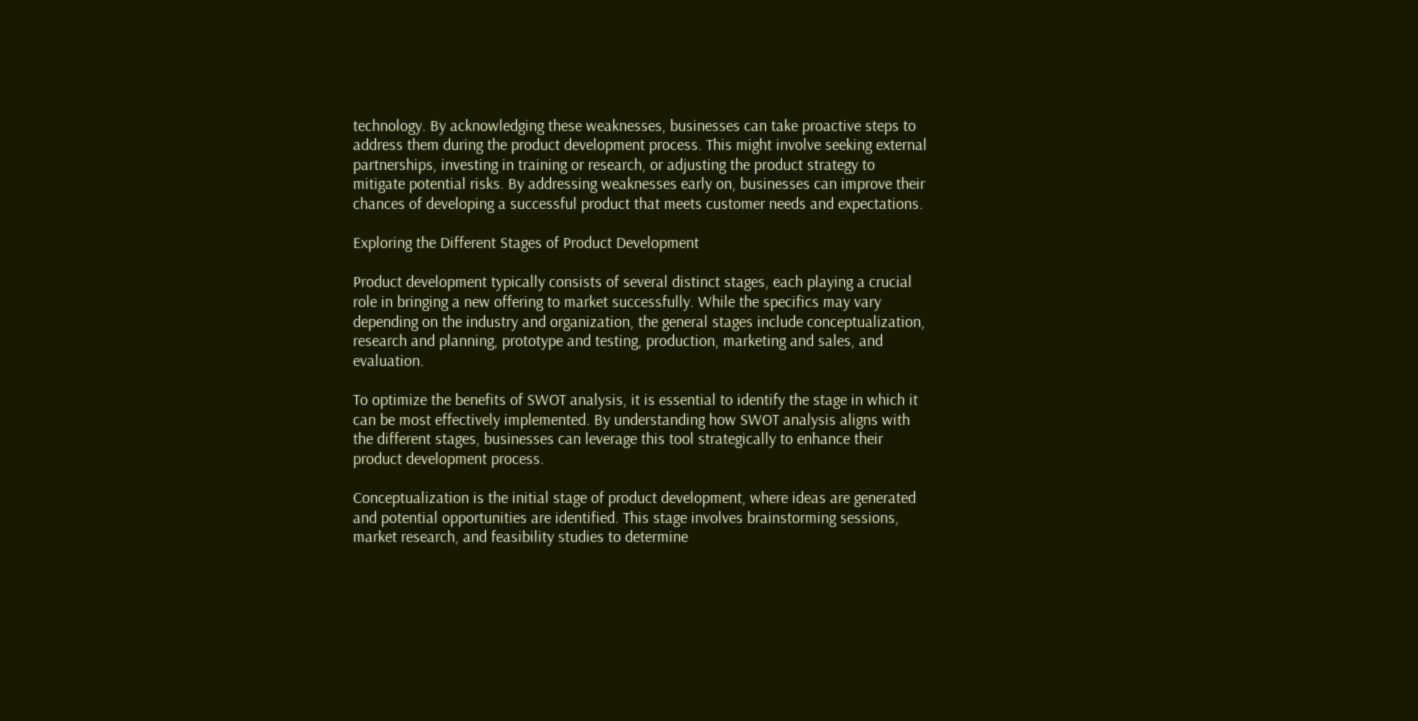technology. By acknowledging these weaknesses, businesses can take proactive steps to address them during the product development process. This might involve seeking external partnerships, investing in training or research, or adjusting the product strategy to mitigate potential risks. By addressing weaknesses early on, businesses can improve their chances of developing a successful product that meets customer needs and expectations.

Exploring the Different Stages of Product Development

Product development typically consists of several distinct stages, each playing a crucial role in bringing a new offering to market successfully. While the specifics may vary depending on the industry and organization, the general stages include conceptualization, research and planning, prototype and testing, production, marketing and sales, and evaluation.

To optimize the benefits of SWOT analysis, it is essential to identify the stage in which it can be most effectively implemented. By understanding how SWOT analysis aligns with the different stages, businesses can leverage this tool strategically to enhance their product development process.

Conceptualization is the initial stage of product development, where ideas are generated and potential opportunities are identified. This stage involves brainstorming sessions, market research, and feasibility studies to determine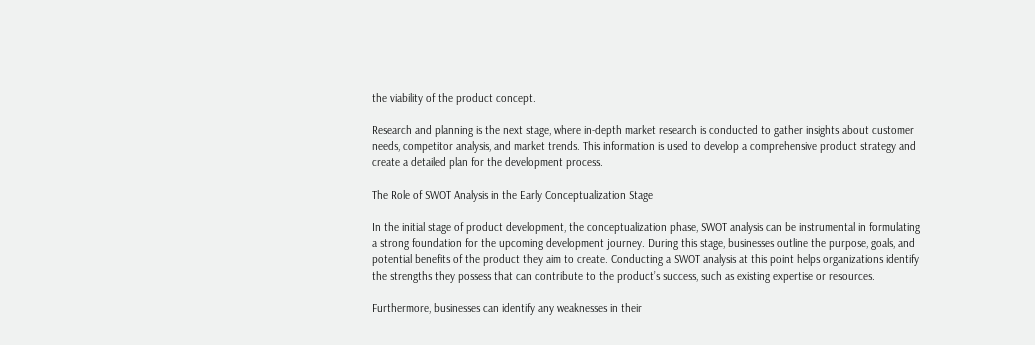the viability of the product concept.

Research and planning is the next stage, where in-depth market research is conducted to gather insights about customer needs, competitor analysis, and market trends. This information is used to develop a comprehensive product strategy and create a detailed plan for the development process.

The Role of SWOT Analysis in the Early Conceptualization Stage

In the initial stage of product development, the conceptualization phase, SWOT analysis can be instrumental in formulating a strong foundation for the upcoming development journey. During this stage, businesses outline the purpose, goals, and potential benefits of the product they aim to create. Conducting a SWOT analysis at this point helps organizations identify the strengths they possess that can contribute to the product’s success, such as existing expertise or resources.

Furthermore, businesses can identify any weaknesses in their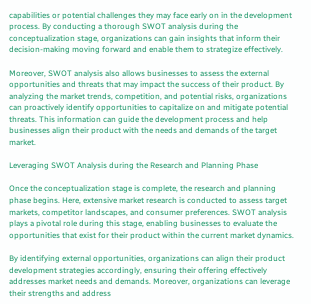capabilities or potential challenges they may face early on in the development process. By conducting a thorough SWOT analysis during the conceptualization stage, organizations can gain insights that inform their decision-making moving forward and enable them to strategize effectively.

Moreover, SWOT analysis also allows businesses to assess the external opportunities and threats that may impact the success of their product. By analyzing the market trends, competition, and potential risks, organizations can proactively identify opportunities to capitalize on and mitigate potential threats. This information can guide the development process and help businesses align their product with the needs and demands of the target market.

Leveraging SWOT Analysis during the Research and Planning Phase

Once the conceptualization stage is complete, the research and planning phase begins. Here, extensive market research is conducted to assess target markets, competitor landscapes, and consumer preferences. SWOT analysis plays a pivotal role during this stage, enabling businesses to evaluate the opportunities that exist for their product within the current market dynamics.

By identifying external opportunities, organizations can align their product development strategies accordingly, ensuring their offering effectively addresses market needs and demands. Moreover, organizations can leverage their strengths and address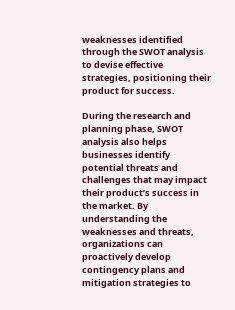weaknesses identified through the SWOT analysis to devise effective strategies, positioning their product for success.

During the research and planning phase, SWOT analysis also helps businesses identify potential threats and challenges that may impact their product’s success in the market. By understanding the weaknesses and threats, organizations can proactively develop contingency plans and mitigation strategies to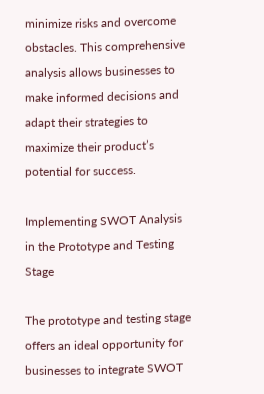minimize risks and overcome obstacles. This comprehensive analysis allows businesses to make informed decisions and adapt their strategies to maximize their product’s potential for success.

Implementing SWOT Analysis in the Prototype and Testing Stage

The prototype and testing stage offers an ideal opportunity for businesses to integrate SWOT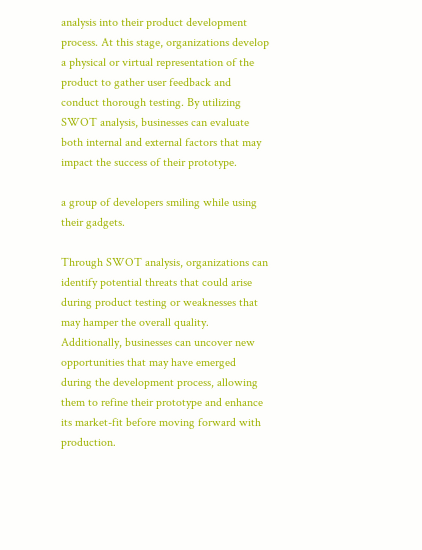analysis into their product development process. At this stage, organizations develop a physical or virtual representation of the product to gather user feedback and conduct thorough testing. By utilizing SWOT analysis, businesses can evaluate both internal and external factors that may impact the success of their prototype.

a group of developers smiling while using their gadgets.

Through SWOT analysis, organizations can identify potential threats that could arise during product testing or weaknesses that may hamper the overall quality. Additionally, businesses can uncover new opportunities that may have emerged during the development process, allowing them to refine their prototype and enhance its market-fit before moving forward with production.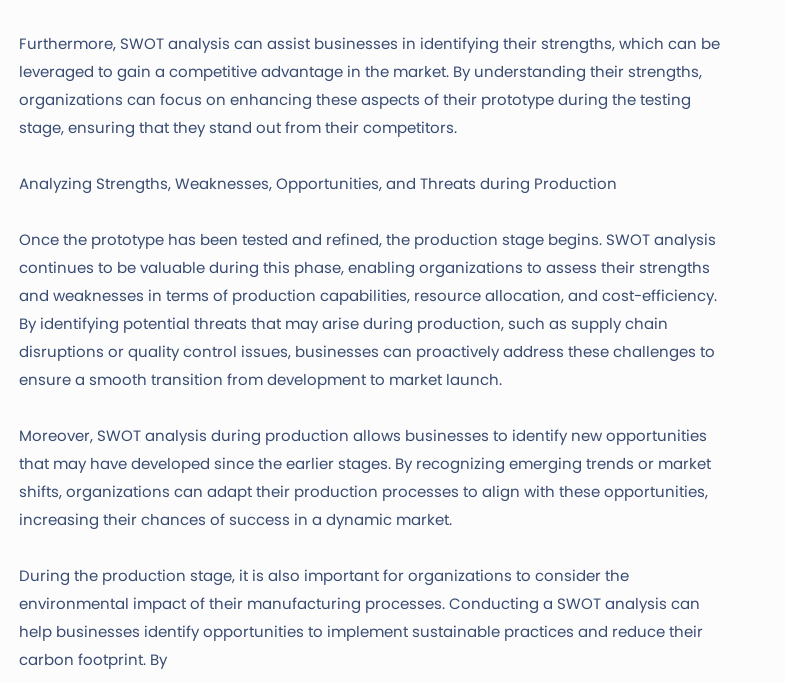Furthermore, SWOT analysis can assist businesses in identifying their strengths, which can be leveraged to gain a competitive advantage in the market. By understanding their strengths, organizations can focus on enhancing these aspects of their prototype during the testing stage, ensuring that they stand out from their competitors.

Analyzing Strengths, Weaknesses, Opportunities, and Threats during Production

Once the prototype has been tested and refined, the production stage begins. SWOT analysis continues to be valuable during this phase, enabling organizations to assess their strengths and weaknesses in terms of production capabilities, resource allocation, and cost-efficiency. By identifying potential threats that may arise during production, such as supply chain disruptions or quality control issues, businesses can proactively address these challenges to ensure a smooth transition from development to market launch.

Moreover, SWOT analysis during production allows businesses to identify new opportunities that may have developed since the earlier stages. By recognizing emerging trends or market shifts, organizations can adapt their production processes to align with these opportunities, increasing their chances of success in a dynamic market.

During the production stage, it is also important for organizations to consider the environmental impact of their manufacturing processes. Conducting a SWOT analysis can help businesses identify opportunities to implement sustainable practices and reduce their carbon footprint. By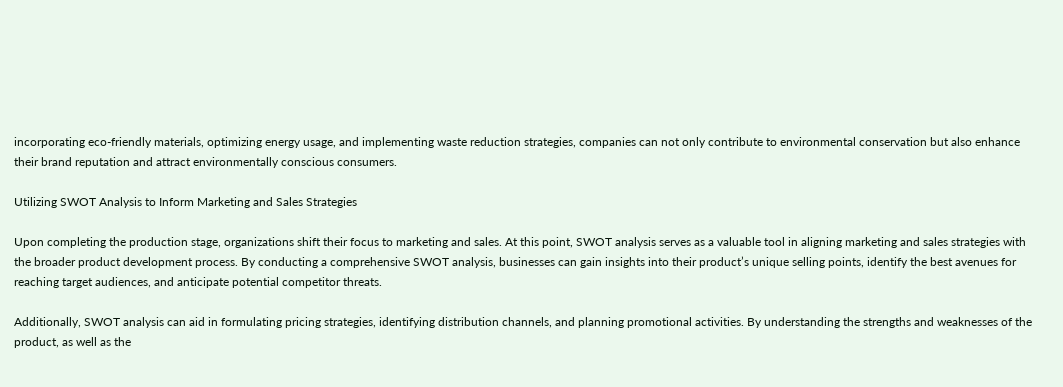incorporating eco-friendly materials, optimizing energy usage, and implementing waste reduction strategies, companies can not only contribute to environmental conservation but also enhance their brand reputation and attract environmentally conscious consumers.

Utilizing SWOT Analysis to Inform Marketing and Sales Strategies

Upon completing the production stage, organizations shift their focus to marketing and sales. At this point, SWOT analysis serves as a valuable tool in aligning marketing and sales strategies with the broader product development process. By conducting a comprehensive SWOT analysis, businesses can gain insights into their product’s unique selling points, identify the best avenues for reaching target audiences, and anticipate potential competitor threats.

Additionally, SWOT analysis can aid in formulating pricing strategies, identifying distribution channels, and planning promotional activities. By understanding the strengths and weaknesses of the product, as well as the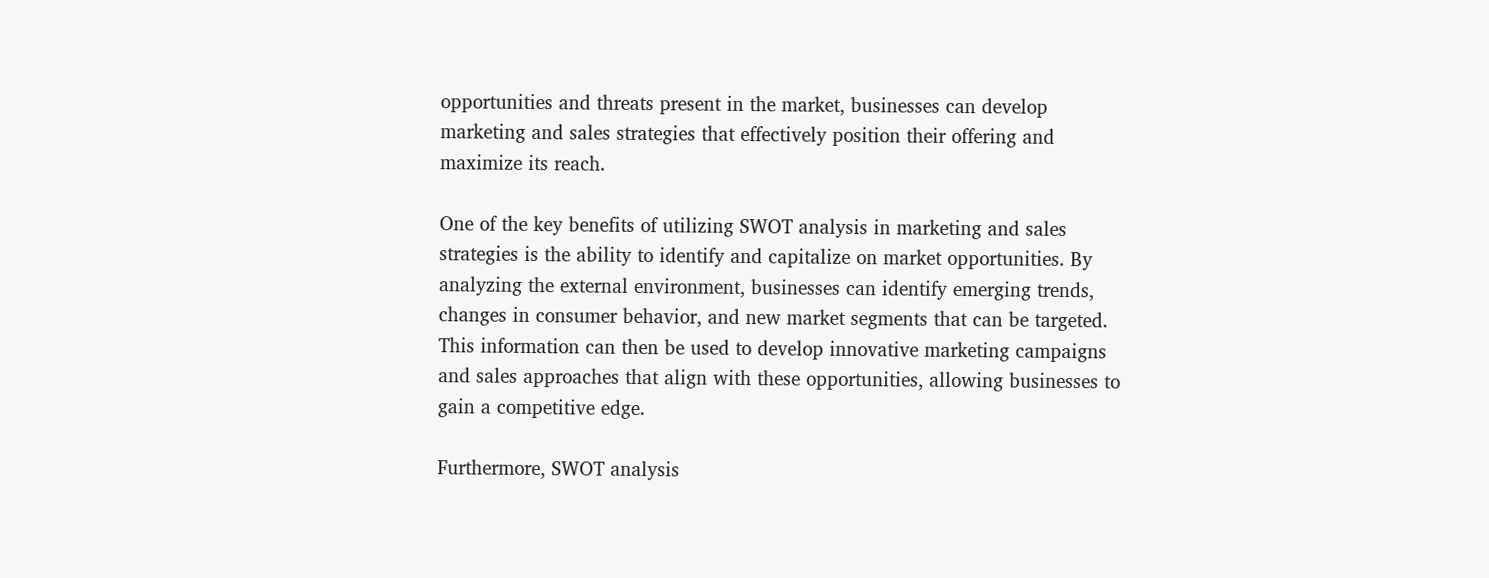opportunities and threats present in the market, businesses can develop marketing and sales strategies that effectively position their offering and maximize its reach.

One of the key benefits of utilizing SWOT analysis in marketing and sales strategies is the ability to identify and capitalize on market opportunities. By analyzing the external environment, businesses can identify emerging trends, changes in consumer behavior, and new market segments that can be targeted. This information can then be used to develop innovative marketing campaigns and sales approaches that align with these opportunities, allowing businesses to gain a competitive edge.

Furthermore, SWOT analysis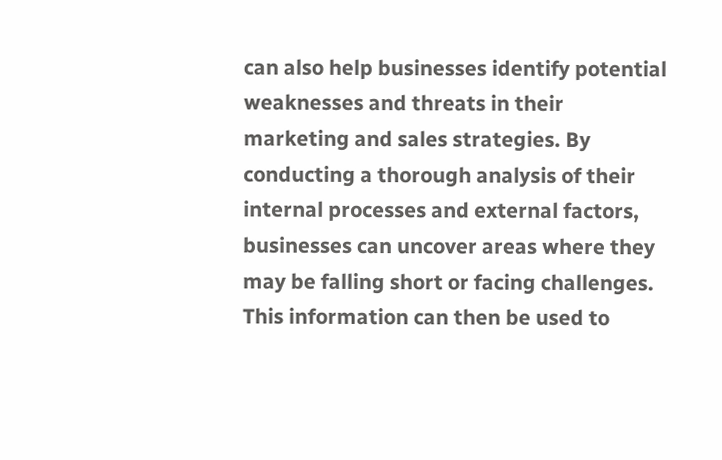can also help businesses identify potential weaknesses and threats in their marketing and sales strategies. By conducting a thorough analysis of their internal processes and external factors, businesses can uncover areas where they may be falling short or facing challenges. This information can then be used to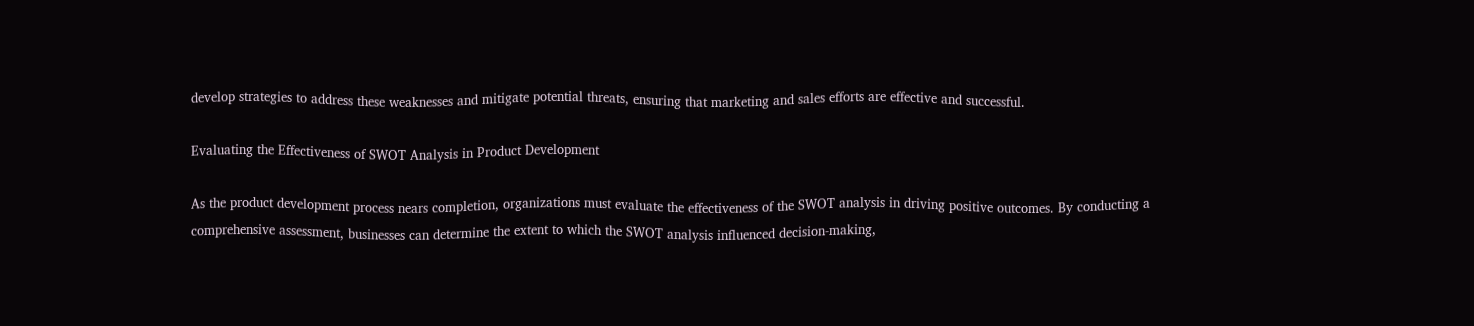develop strategies to address these weaknesses and mitigate potential threats, ensuring that marketing and sales efforts are effective and successful.

Evaluating the Effectiveness of SWOT Analysis in Product Development

As the product development process nears completion, organizations must evaluate the effectiveness of the SWOT analysis in driving positive outcomes. By conducting a comprehensive assessment, businesses can determine the extent to which the SWOT analysis influenced decision-making,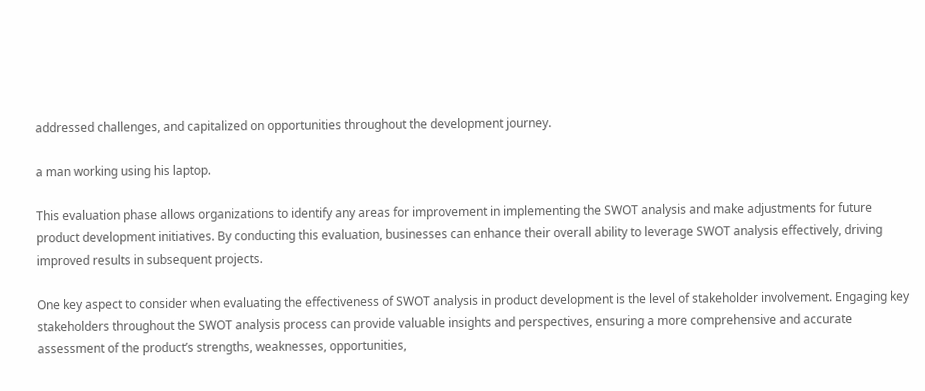addressed challenges, and capitalized on opportunities throughout the development journey.

a man working using his laptop.

This evaluation phase allows organizations to identify any areas for improvement in implementing the SWOT analysis and make adjustments for future product development initiatives. By conducting this evaluation, businesses can enhance their overall ability to leverage SWOT analysis effectively, driving improved results in subsequent projects.

One key aspect to consider when evaluating the effectiveness of SWOT analysis in product development is the level of stakeholder involvement. Engaging key stakeholders throughout the SWOT analysis process can provide valuable insights and perspectives, ensuring a more comprehensive and accurate assessment of the product’s strengths, weaknesses, opportunities,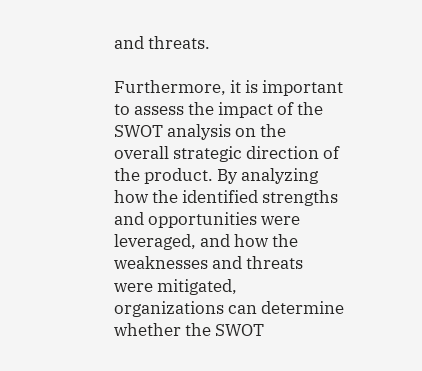and threats.

Furthermore, it is important to assess the impact of the SWOT analysis on the overall strategic direction of the product. By analyzing how the identified strengths and opportunities were leveraged, and how the weaknesses and threats were mitigated, organizations can determine whether the SWOT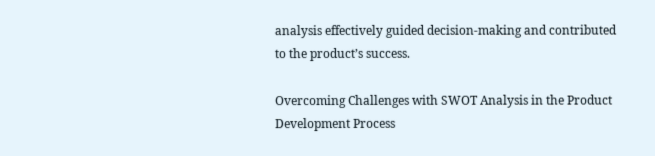analysis effectively guided decision-making and contributed to the product’s success.

Overcoming Challenges with SWOT Analysis in the Product Development Process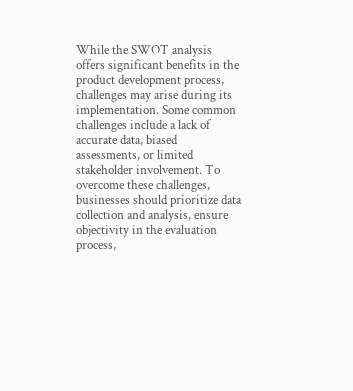While the SWOT analysis offers significant benefits in the product development process, challenges may arise during its implementation. Some common challenges include a lack of accurate data, biased assessments, or limited stakeholder involvement. To overcome these challenges, businesses should prioritize data collection and analysis, ensure objectivity in the evaluation process,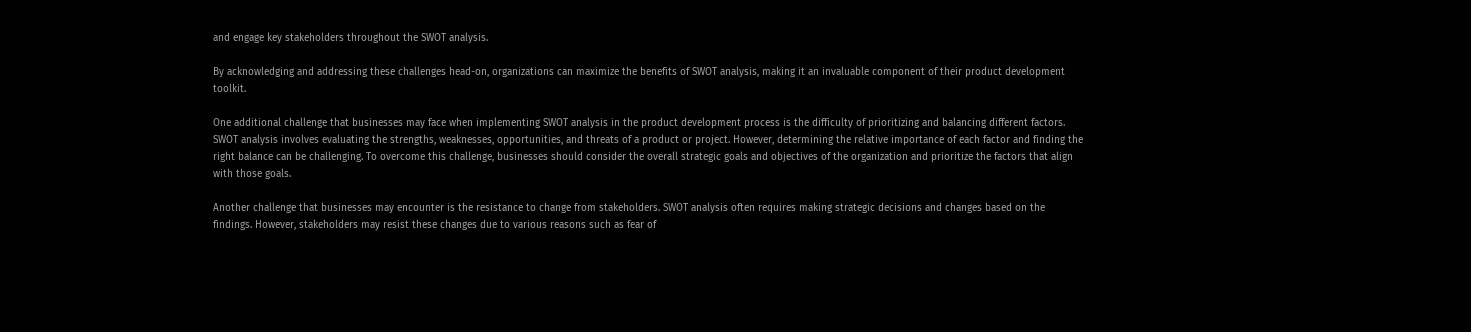and engage key stakeholders throughout the SWOT analysis.

By acknowledging and addressing these challenges head-on, organizations can maximize the benefits of SWOT analysis, making it an invaluable component of their product development toolkit.

One additional challenge that businesses may face when implementing SWOT analysis in the product development process is the difficulty of prioritizing and balancing different factors. SWOT analysis involves evaluating the strengths, weaknesses, opportunities, and threats of a product or project. However, determining the relative importance of each factor and finding the right balance can be challenging. To overcome this challenge, businesses should consider the overall strategic goals and objectives of the organization and prioritize the factors that align with those goals.

Another challenge that businesses may encounter is the resistance to change from stakeholders. SWOT analysis often requires making strategic decisions and changes based on the findings. However, stakeholders may resist these changes due to various reasons such as fear of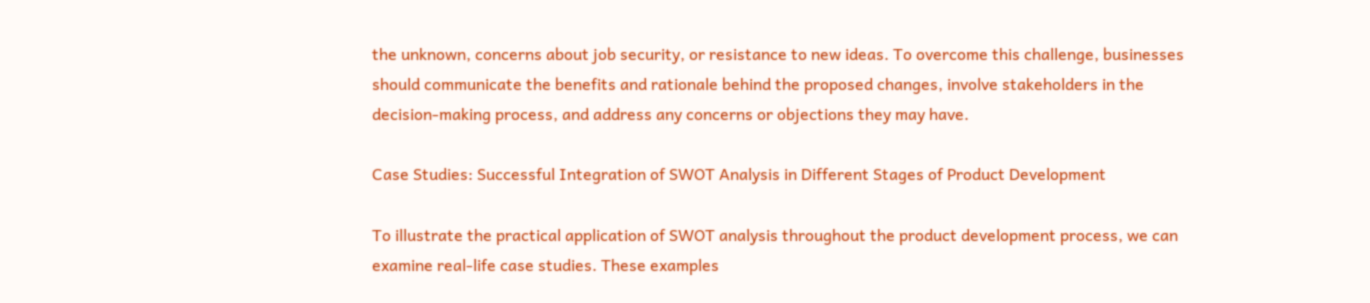the unknown, concerns about job security, or resistance to new ideas. To overcome this challenge, businesses should communicate the benefits and rationale behind the proposed changes, involve stakeholders in the decision-making process, and address any concerns or objections they may have.

Case Studies: Successful Integration of SWOT Analysis in Different Stages of Product Development

To illustrate the practical application of SWOT analysis throughout the product development process, we can examine real-life case studies. These examples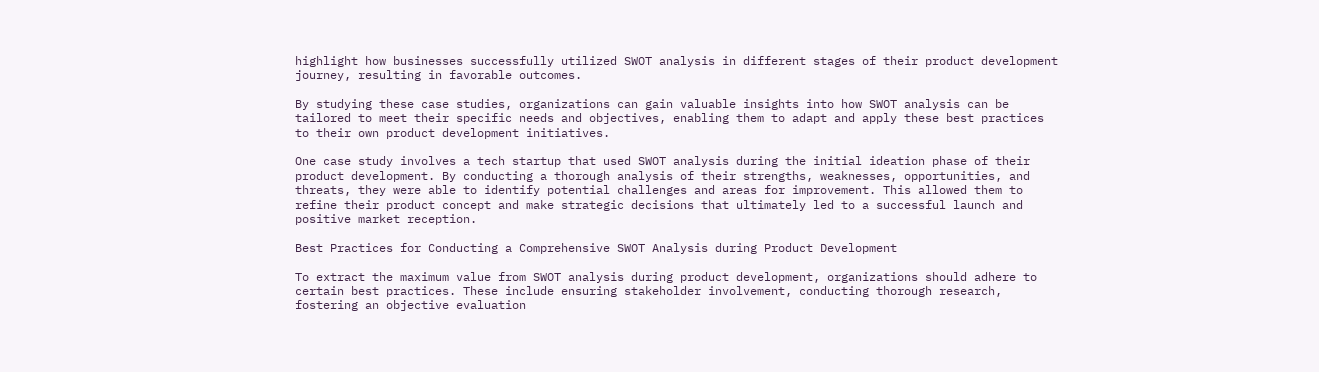highlight how businesses successfully utilized SWOT analysis in different stages of their product development journey, resulting in favorable outcomes.

By studying these case studies, organizations can gain valuable insights into how SWOT analysis can be tailored to meet their specific needs and objectives, enabling them to adapt and apply these best practices to their own product development initiatives.

One case study involves a tech startup that used SWOT analysis during the initial ideation phase of their product development. By conducting a thorough analysis of their strengths, weaknesses, opportunities, and threats, they were able to identify potential challenges and areas for improvement. This allowed them to refine their product concept and make strategic decisions that ultimately led to a successful launch and positive market reception.

Best Practices for Conducting a Comprehensive SWOT Analysis during Product Development

To extract the maximum value from SWOT analysis during product development, organizations should adhere to certain best practices. These include ensuring stakeholder involvement, conducting thorough research, fostering an objective evaluation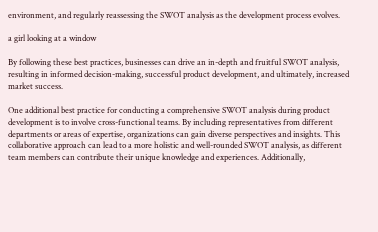environment, and regularly reassessing the SWOT analysis as the development process evolves.

a girl looking at a window

By following these best practices, businesses can drive an in-depth and fruitful SWOT analysis, resulting in informed decision-making, successful product development, and ultimately, increased market success.

One additional best practice for conducting a comprehensive SWOT analysis during product development is to involve cross-functional teams. By including representatives from different departments or areas of expertise, organizations can gain diverse perspectives and insights. This collaborative approach can lead to a more holistic and well-rounded SWOT analysis, as different team members can contribute their unique knowledge and experiences. Additionally,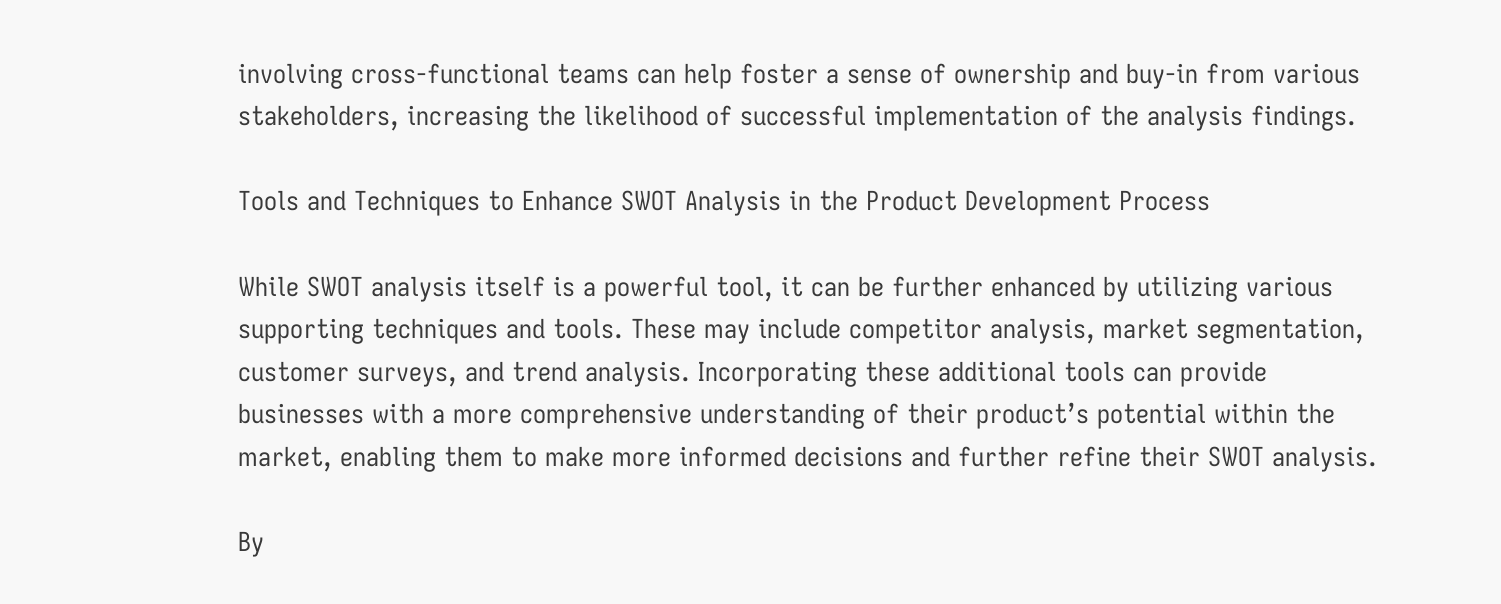involving cross-functional teams can help foster a sense of ownership and buy-in from various stakeholders, increasing the likelihood of successful implementation of the analysis findings.

Tools and Techniques to Enhance SWOT Analysis in the Product Development Process

While SWOT analysis itself is a powerful tool, it can be further enhanced by utilizing various supporting techniques and tools. These may include competitor analysis, market segmentation, customer surveys, and trend analysis. Incorporating these additional tools can provide businesses with a more comprehensive understanding of their product’s potential within the market, enabling them to make more informed decisions and further refine their SWOT analysis.

By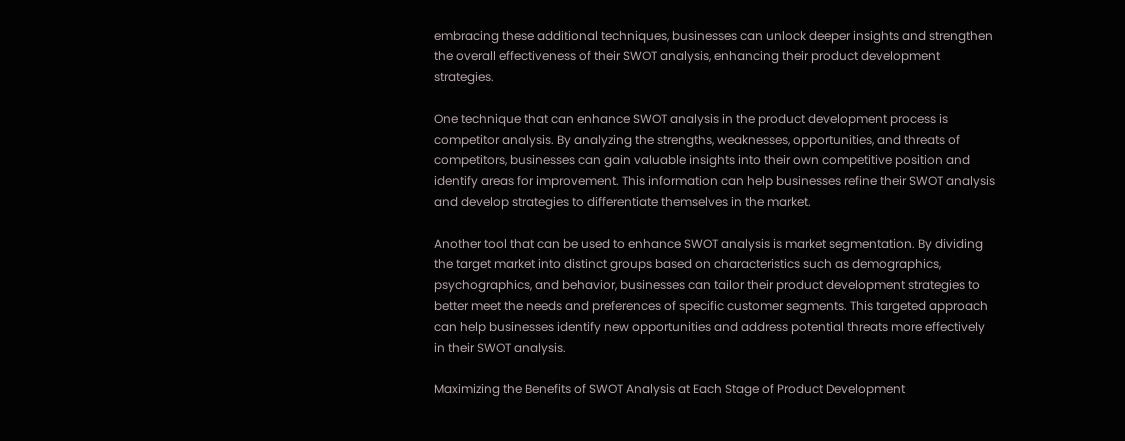embracing these additional techniques, businesses can unlock deeper insights and strengthen the overall effectiveness of their SWOT analysis, enhancing their product development strategies.

One technique that can enhance SWOT analysis in the product development process is competitor analysis. By analyzing the strengths, weaknesses, opportunities, and threats of competitors, businesses can gain valuable insights into their own competitive position and identify areas for improvement. This information can help businesses refine their SWOT analysis and develop strategies to differentiate themselves in the market.

Another tool that can be used to enhance SWOT analysis is market segmentation. By dividing the target market into distinct groups based on characteristics such as demographics, psychographics, and behavior, businesses can tailor their product development strategies to better meet the needs and preferences of specific customer segments. This targeted approach can help businesses identify new opportunities and address potential threats more effectively in their SWOT analysis.

Maximizing the Benefits of SWOT Analysis at Each Stage of Product Development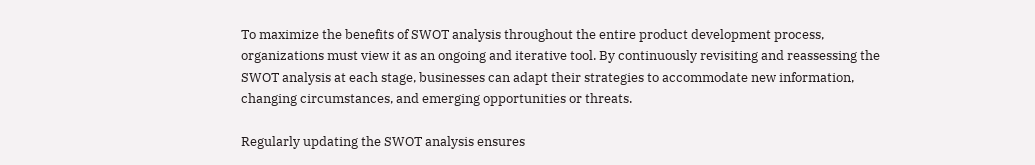To maximize the benefits of SWOT analysis throughout the entire product development process, organizations must view it as an ongoing and iterative tool. By continuously revisiting and reassessing the SWOT analysis at each stage, businesses can adapt their strategies to accommodate new information, changing circumstances, and emerging opportunities or threats.

Regularly updating the SWOT analysis ensures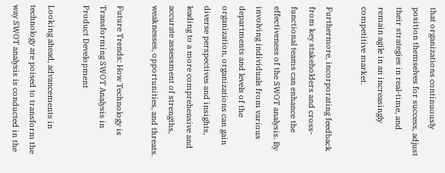that organizations continuously position themselves for success, adjust their strategies in real-time, and remain agile in an increasingly competitive market.

Furthermore, incorporating feedback from key stakeholders and cross-functional teams can enhance the effectiveness of the SWOT analysis. By involving individuals from various departments and levels of the organization, organizations can gain diverse perspectives and insights, leading to a more comprehensive and accurate assessment of strengths, weaknesses, opportunities, and threats.

Future Trends: How Technology is Transforming SWOT Analysis in Product Development

Looking ahead, advancements in technology are poised to transform the way SWOT analysis is conducted in the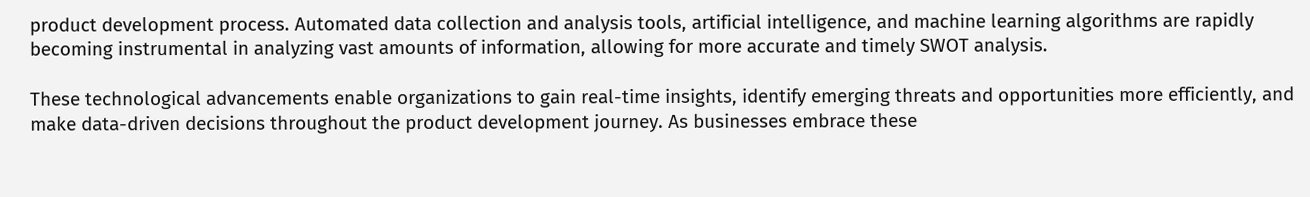product development process. Automated data collection and analysis tools, artificial intelligence, and machine learning algorithms are rapidly becoming instrumental in analyzing vast amounts of information, allowing for more accurate and timely SWOT analysis.

These technological advancements enable organizations to gain real-time insights, identify emerging threats and opportunities more efficiently, and make data-driven decisions throughout the product development journey. As businesses embrace these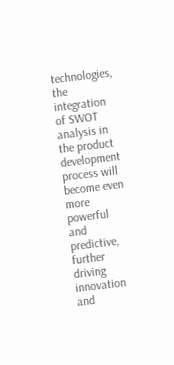technologies, the integration of SWOT analysis in the product development process will become even more powerful and predictive, further driving innovation and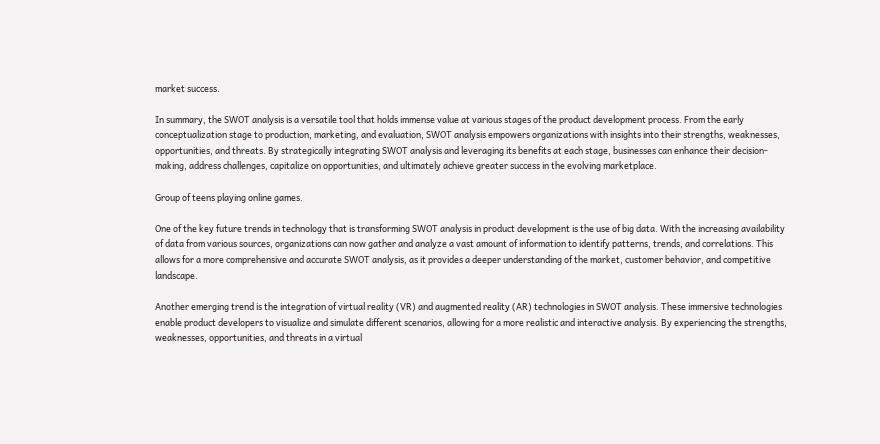market success.

In summary, the SWOT analysis is a versatile tool that holds immense value at various stages of the product development process. From the early conceptualization stage to production, marketing, and evaluation, SWOT analysis empowers organizations with insights into their strengths, weaknesses, opportunities, and threats. By strategically integrating SWOT analysis and leveraging its benefits at each stage, businesses can enhance their decision-making, address challenges, capitalize on opportunities, and ultimately achieve greater success in the evolving marketplace.

Group of teens playing online games.

One of the key future trends in technology that is transforming SWOT analysis in product development is the use of big data. With the increasing availability of data from various sources, organizations can now gather and analyze a vast amount of information to identify patterns, trends, and correlations. This allows for a more comprehensive and accurate SWOT analysis, as it provides a deeper understanding of the market, customer behavior, and competitive landscape.

Another emerging trend is the integration of virtual reality (VR) and augmented reality (AR) technologies in SWOT analysis. These immersive technologies enable product developers to visualize and simulate different scenarios, allowing for a more realistic and interactive analysis. By experiencing the strengths, weaknesses, opportunities, and threats in a virtual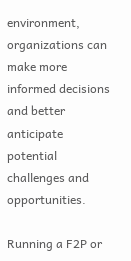environment, organizations can make more informed decisions and better anticipate potential challenges and opportunities.

Running a F2P or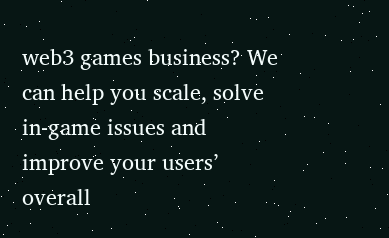web3 games business? We can help you scale, solve in-game issues and improve your users’ overall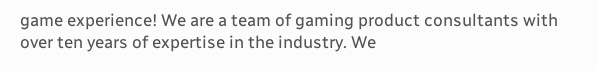game experience! We are a team of gaming product consultants with over ten years of expertise in the industry. We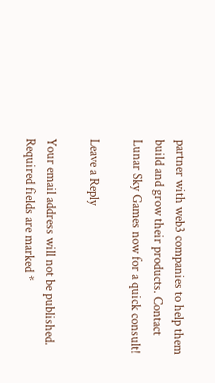partner with web3 companies to help them build and grow their products. Contact Lunar Sky Games now for a quick consult!

Leave a Reply

Your email address will not be published. Required fields are marked *